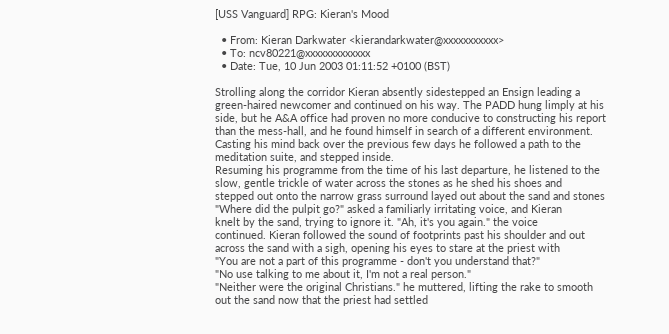[USS Vanguard] RPG: Kieran's Mood

  • From: Kieran Darkwater <kierandarkwater@xxxxxxxxxxx>
  • To: ncv80221@xxxxxxxxxxxxx
  • Date: Tue, 10 Jun 2003 01:11:52 +0100 (BST)

Strolling along the corridor Kieran absently sidestepped an Ensign leading a
green-haired newcomer and continued on his way. The PADD hung limply at his
side, but he A&A office had proven no more conducive to constructing his report
than the mess-hall, and he found himself in search of a different environment.
Casting his mind back over the previous few days he followed a path to the
meditation suite, and stepped inside.
Resuming his programme from the time of his last departure, he listened to the
slow, gentle trickle of water across the stones as he shed his shoes and
stepped out onto the narrow grass surround layed out about the sand and stones
"Where did the pulpit go?" asked a familiarly irritating voice, and Kieran
knelt by the sand, trying to ignore it. "Ah, it's you again." the voice
continued. Kieran followed the sound of footprints past his shoulder and out
across the sand with a sigh, opening his eyes to stare at the priest with
"You are not a part of this programme - don't you understand that?"
"No use talking to me about it, I'm not a real person."
"Neither were the original Christians." he muttered, lifting the rake to smooth
out the sand now that the priest had settled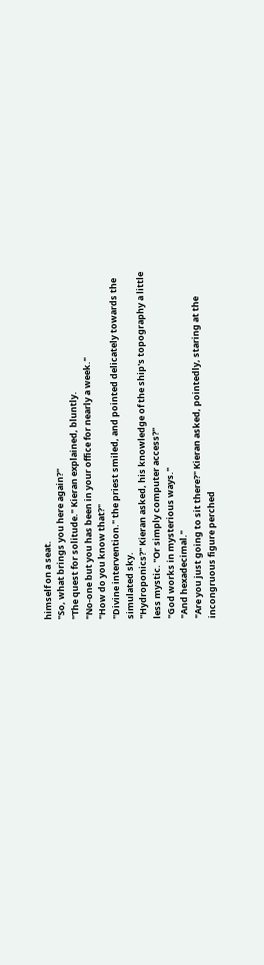himself on a seat.
"So, what brings you here again?"
"The quest for solitude." Kieran explained, bluntly.
"No-one but you has been in your office for nearly a week."
"How do you know that?"
"Divine intervention." the priest smiled, and pointed delicately towards the
simulated sky.
"Hydroponics?" Kieran asked, his knowledge of the ship's topography a little
less mystic. "Or simply computer access?"
"God works in mysterious ways."
"And hexadecimal."
"Are you just going to sit there?" Kieran asked, pointedly, staring at the
incongruous figure perched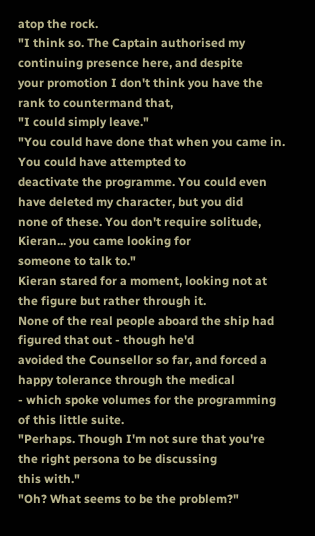atop the rock.
"I think so. The Captain authorised my continuing presence here, and despite
your promotion I don't think you have the rank to countermand that,
"I could simply leave."
"You could have done that when you came in. You could have attempted to
deactivate the programme. You could even have deleted my character, but you did
none of these. You don't require solitude, Kieran... you came looking for
someone to talk to."
Kieran stared for a moment, looking not at the figure but rather through it.
None of the real people aboard the ship had figured that out - though he'd
avoided the Counsellor so far, and forced a happy tolerance through the medical
- which spoke volumes for the programming of this little suite.
"Perhaps. Though I'm not sure that you're the right persona to be discussing
this with."
"Oh? What seems to be the problem?"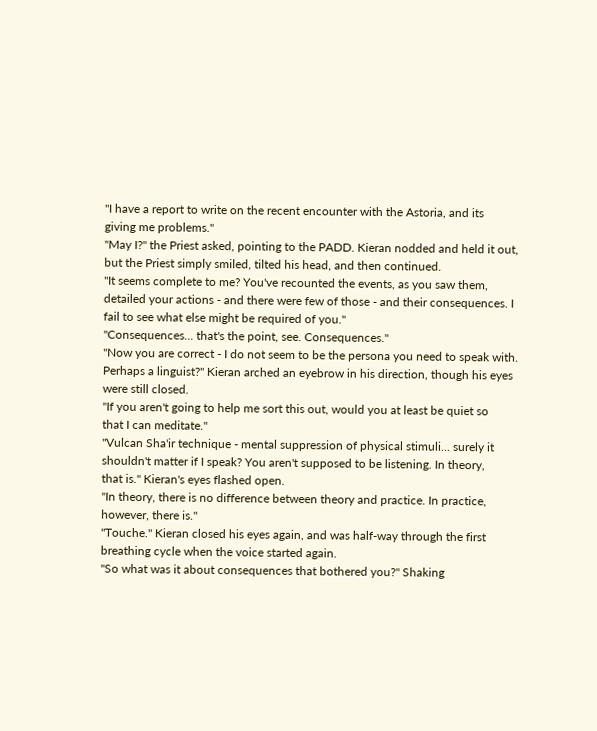"I have a report to write on the recent encounter with the Astoria, and its
giving me problems."
"May I?" the Priest asked, pointing to the PADD. Kieran nodded and held it out,
but the Priest simply smiled, tilted his head, and then continued.
"It seems complete to me? You've recounted the events, as you saw them,
detailed your actions - and there were few of those - and their consequences. I
fail to see what else might be required of you."
"Consequences... that's the point, see. Consequences."
"Now you are correct - I do not seem to be the persona you need to speak with.
Perhaps a linguist?" Kieran arched an eyebrow in his direction, though his eyes
were still closed.
"If you aren't going to help me sort this out, would you at least be quiet so
that I can meditate."
"Vulcan Sha'ir technique - mental suppression of physical stimuli... surely it
shouldn't matter if I speak? You aren't supposed to be listening. In theory,
that is." Kieran's eyes flashed open.
"In theory, there is no difference between theory and practice. In practice,
however, there is."
"Touche." Kieran closed his eyes again, and was half-way through the first
breathing cycle when the voice started again.
"So what was it about consequences that bothered you?" Shaking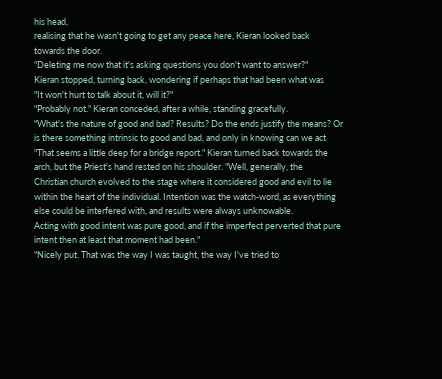his head,
realising that he wasn't going to get any peace here, Kieran looked back
towards the door.
"Deleting me now that it's asking questions you don't want to answer?"
Kieran stopped, turning back, wondering if perhaps that had been what was
"It won't hurt to talk about it, will it?"
"Probably not." Kieran conceded, after a while, standing gracefully.
"What's the nature of good and bad? Results? Do the ends justify the means? Or
is there something intrinsic to good and bad, and only in knowing can we act
"That seems a little deep for a bridge report." Kieran turned back towards the
arch, but the Priest's hand rested on his shoulder. "Well, generally, the
Christian church evolved to the stage where it considered good and evil to lie
within the heart of the individual. Intention was the watch-word, as everything
else could be interfered with, and results were always unknowable.
Acting with good intent was pure good, and if the imperfect perverted that pure
intent then at least that moment had been."
"Nicely put. That was the way I was taught, the way I've tried to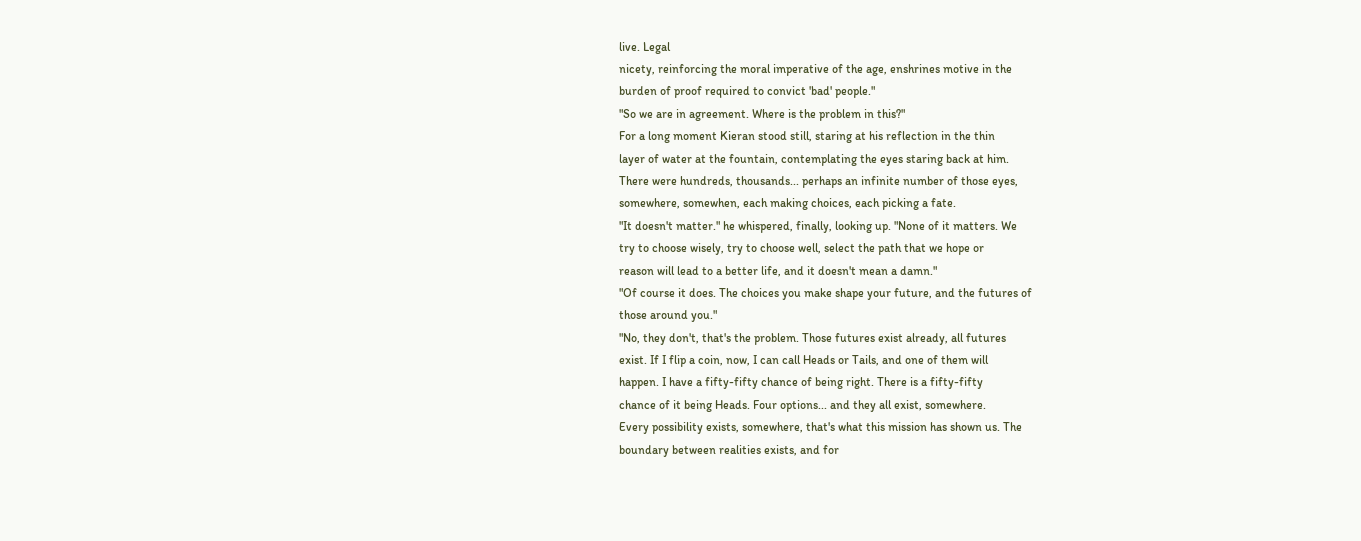live. Legal
nicety, reinforcing the moral imperative of the age, enshrines motive in the
burden of proof required to convict 'bad' people."
"So we are in agreement. Where is the problem in this?"
For a long moment Kieran stood still, staring at his reflection in the thin
layer of water at the fountain, contemplating the eyes staring back at him.
There were hundreds, thousands... perhaps an infinite number of those eyes,
somewhere, somewhen, each making choices, each picking a fate.
"It doesn't matter." he whispered, finally, looking up. "None of it matters. We
try to choose wisely, try to choose well, select the path that we hope or
reason will lead to a better life, and it doesn't mean a damn."
"Of course it does. The choices you make shape your future, and the futures of
those around you."
"No, they don't, that's the problem. Those futures exist already, all futures
exist. If I flip a coin, now, I can call Heads or Tails, and one of them will
happen. I have a fifty-fifty chance of being right. There is a fifty-fifty
chance of it being Heads. Four options... and they all exist, somewhere.
Every possibility exists, somewhere, that's what this mission has shown us. The
boundary between realities exists, and for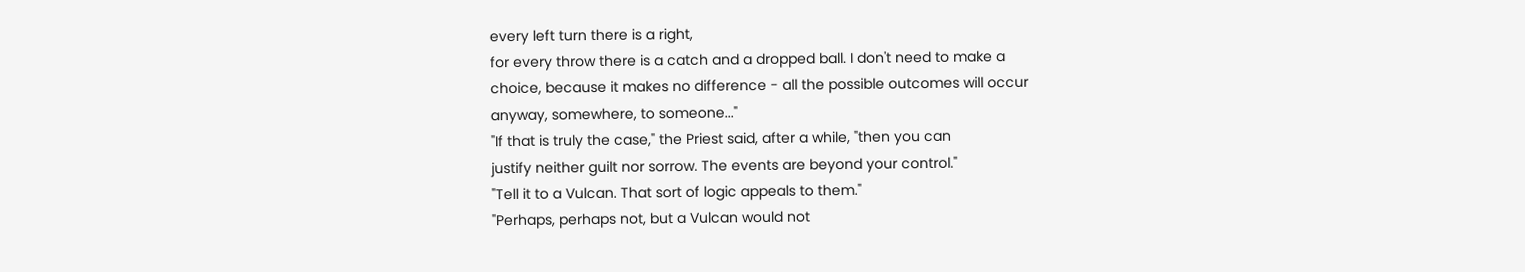every left turn there is a right,
for every throw there is a catch and a dropped ball. I don't need to make a
choice, because it makes no difference - all the possible outcomes will occur
anyway, somewhere, to someone..."
"If that is truly the case," the Priest said, after a while, "then you can
justify neither guilt nor sorrow. The events are beyond your control."
"Tell it to a Vulcan. That sort of logic appeals to them."
"Perhaps, perhaps not, but a Vulcan would not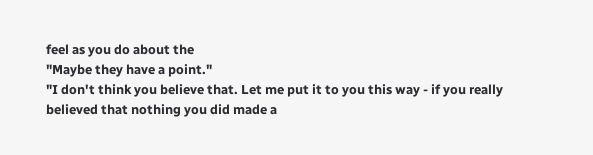feel as you do about the
"Maybe they have a point."
"I don't think you believe that. Let me put it to you this way - if you really
believed that nothing you did made a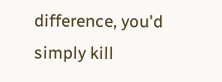difference, you'd simply kill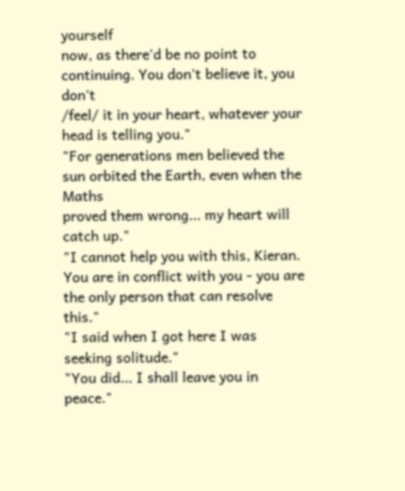yourself
now, as there'd be no point to continuing. You don't believe it, you don't
/feel/ it in your heart, whatever your head is telling you."
"For generations men believed the sun orbited the Earth, even when the Maths
proved them wrong... my heart will catch up."
"I cannot help you with this, Kieran. You are in conflict with you - you are
the only person that can resolve this."
"I said when I got here I was seeking solitude."
"You did... I shall leave you in peace."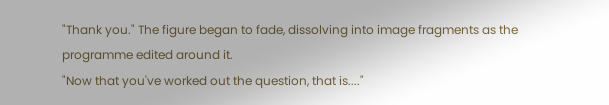"Thank you." The figure began to fade, dissolving into image fragments as the
programme edited around it.
"Now that you've worked out the question, that is...."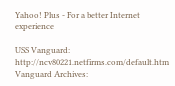Yahoo! Plus - For a better Internet experience

USS Vanguard: http://ncv80221.netfirms.com/default.htm
Vanguard Archives: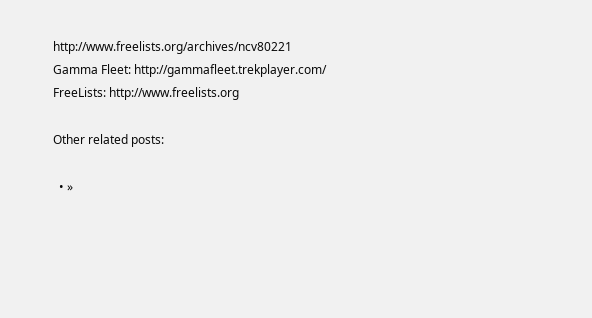http://www.freelists.org/archives/ncv80221
Gamma Fleet: http://gammafleet.trekplayer.com/
FreeLists: http://www.freelists.org

Other related posts:

  • »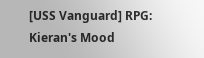[USS Vanguard] RPG: Kieran's Mood